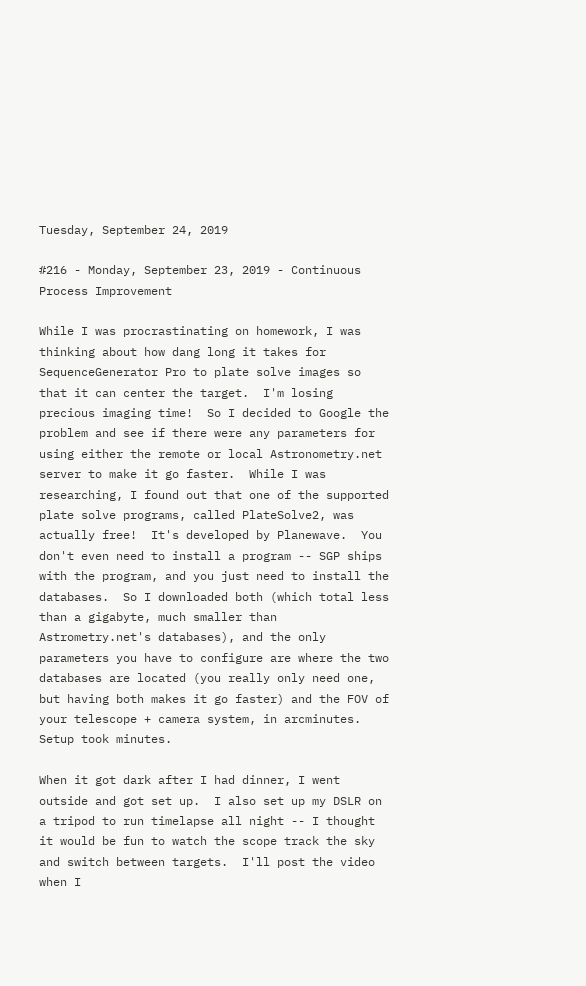Tuesday, September 24, 2019

#216 - Monday, September 23, 2019 - Continuous Process Improvement

While I was procrastinating on homework, I was thinking about how dang long it takes for SequenceGenerator Pro to plate solve images so that it can center the target.  I'm losing precious imaging time!  So I decided to Google the problem and see if there were any parameters for using either the remote or local Astronometry.net server to make it go faster.  While I was researching, I found out that one of the supported plate solve programs, called PlateSolve2, was actually free!  It's developed by Planewave.  You don't even need to install a program -- SGP ships with the program, and you just need to install the databases.  So I downloaded both (which total less than a gigabyte, much smaller than Astrometry.net's databases), and the only parameters you have to configure are where the two databases are located (you really only need one, but having both makes it go faster) and the FOV of your telescope + camera system, in arcminutes.  Setup took minutes.

When it got dark after I had dinner, I went outside and got set up.  I also set up my DSLR on a tripod to run timelapse all night -- I thought it would be fun to watch the scope track the sky and switch between targets.  I'll post the video when I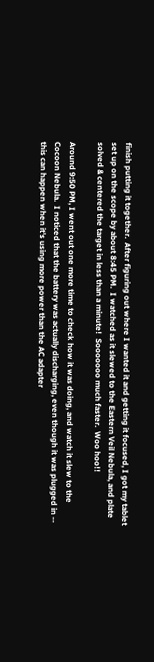finish putting it together.  After figuring out where I wanted it and getting it focused, I got my tablet set up on the scope by about 8:45 PM.  I watched as it slewed to the Eastern Veil Nebula, and plate solved & centered the target in less than a minute!  Sooooooo much faster.  Woo hoo!!

Around 9:50 PM, I went out one more time to check how it was doing, and watch it slew to the Cocoon Nebula.  I noticed that the battery was actually discharging, even though it was plugged in -- this can happen when it's using more power than the AC adapter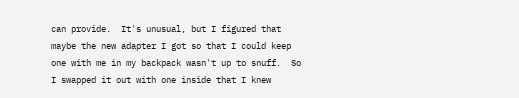can provide.  It's unusual, but I figured that maybe the new adapter I got so that I could keep one with me in my backpack wasn't up to snuff.  So I swapped it out with one inside that I knew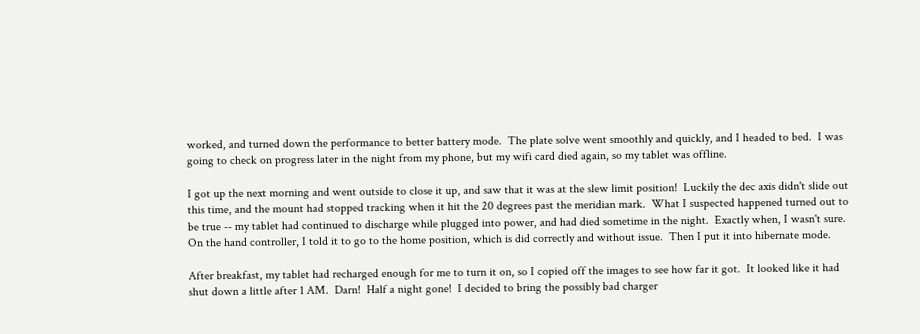worked, and turned down the performance to better battery mode.  The plate solve went smoothly and quickly, and I headed to bed.  I was going to check on progress later in the night from my phone, but my wifi card died again, so my tablet was offline.

I got up the next morning and went outside to close it up, and saw that it was at the slew limit position!  Luckily the dec axis didn't slide out this time, and the mount had stopped tracking when it hit the 20 degrees past the meridian mark.  What I suspected happened turned out to be true -- my tablet had continued to discharge while plugged into power, and had died sometime in the night.  Exactly when, I wasn't sure.  On the hand controller, I told it to go to the home position, which is did correctly and without issue.  Then I put it into hibernate mode.

After breakfast, my tablet had recharged enough for me to turn it on, so I copied off the images to see how far it got.  It looked like it had shut down a little after 1 AM.  Darn!  Half a night gone!  I decided to bring the possibly bad charger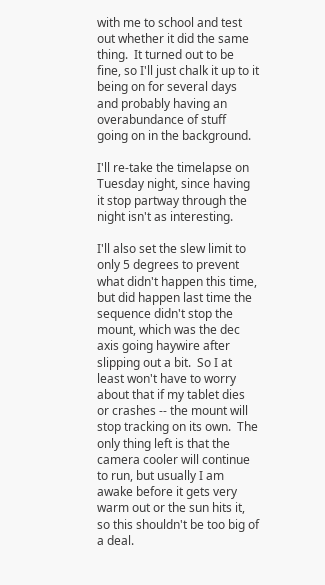with me to school and test out whether it did the same thing.  It turned out to be fine, so I'll just chalk it up to it being on for several days and probably having an overabundance of stuff going on in the background.

I'll re-take the timelapse on Tuesday night, since having it stop partway through the night isn't as interesting.

I'll also set the slew limit to only 5 degrees to prevent what didn't happen this time, but did happen last time the sequence didn't stop the mount, which was the dec axis going haywire after slipping out a bit.  So I at least won't have to worry about that if my tablet dies or crashes -- the mount will stop tracking on its own.  The only thing left is that the camera cooler will continue to run, but usually I am awake before it gets very warm out or the sun hits it, so this shouldn't be too big of a deal.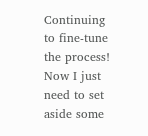Continuing to fine-tune the process!  Now I just need to set aside some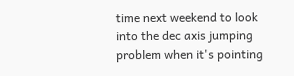time next weekend to look into the dec axis jumping problem when it's pointing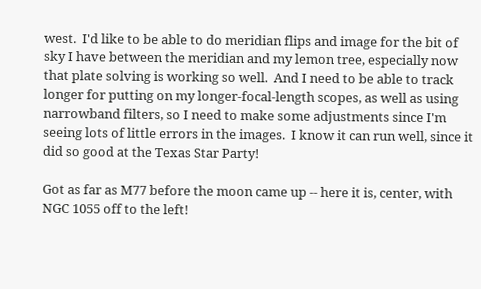west.  I'd like to be able to do meridian flips and image for the bit of sky I have between the meridian and my lemon tree, especially now that plate solving is working so well.  And I need to be able to track longer for putting on my longer-focal-length scopes, as well as using narrowband filters, so I need to make some adjustments since I'm seeing lots of little errors in the images.  I know it can run well, since it did so good at the Texas Star Party!

Got as far as M77 before the moon came up -- here it is, center, with NGC 1055 off to the left!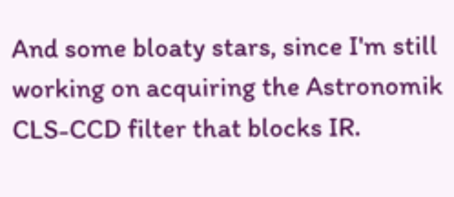And some bloaty stars, since I'm still working on acquiring the Astronomik CLS-CCD filter that blocks IR.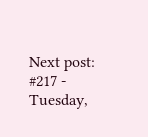Next post: #217 - Tuesday,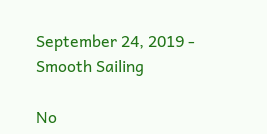September 24, 2019 - Smooth Sailing

No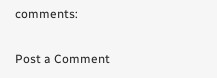comments:

Post a Comment